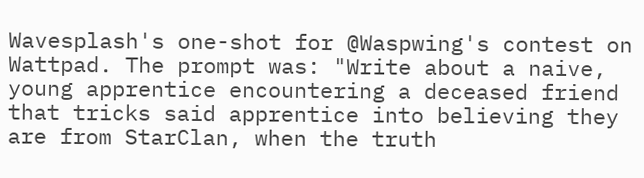Wavesplash's one-shot for @Waspwing's contest on Wattpad. The prompt was: "Write about a naive, young apprentice encountering a deceased friend that tricks said apprentice into believing they are from StarClan, when the truth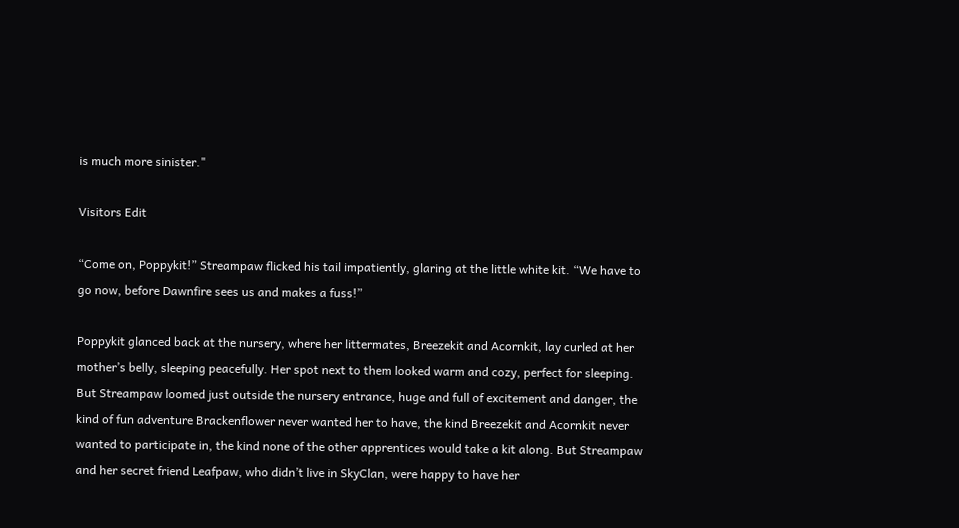is much more sinister."

Visitors Edit

“Come on, Poppykit!” Streampaw flicked his tail impatiently, glaring at the little white kit. “We have to go now, before Dawnfire sees us and makes a fuss!”

Poppykit glanced back at the nursery, where her littermates, Breezekit and Acornkit, lay curled at her mother’s belly, sleeping peacefully. Her spot next to them looked warm and cozy, perfect for sleeping. But Streampaw loomed just outside the nursery entrance, huge and full of excitement and danger, the kind of fun adventure Brackenflower never wanted her to have, the kind Breezekit and Acornkit never wanted to participate in, the kind none of the other apprentices would take a kit along. But Streampaw and her secret friend Leafpaw, who didn’t live in SkyClan, were happy to have her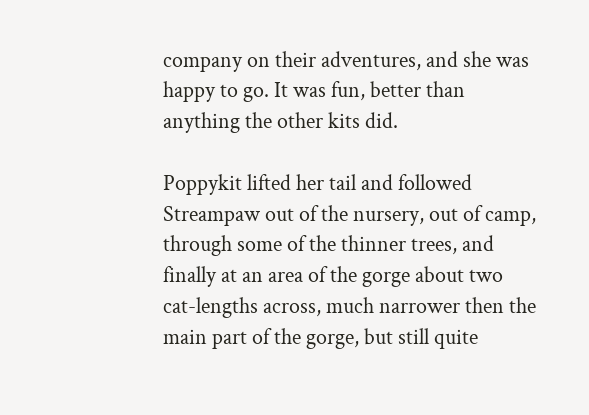company on their adventures, and she was happy to go. It was fun, better than anything the other kits did.

Poppykit lifted her tail and followed Streampaw out of the nursery, out of camp, through some of the thinner trees, and finally at an area of the gorge about two cat-lengths across, much narrower then the main part of the gorge, but still quite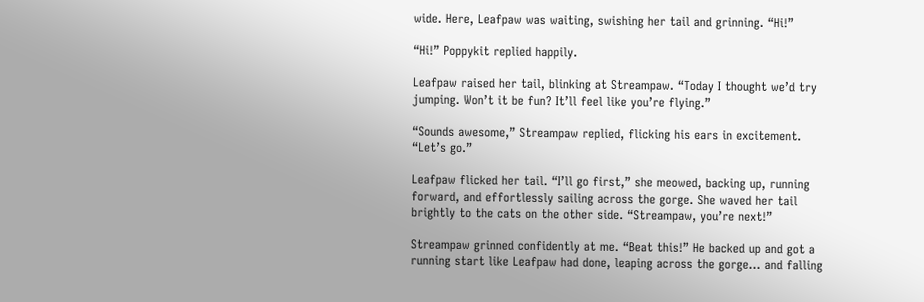wide. Here, Leafpaw was waiting, swishing her tail and grinning. “Hi!”

“Hi!” Poppykit replied happily.

Leafpaw raised her tail, blinking at Streampaw. “Today I thought we’d try jumping. Won’t it be fun? It’ll feel like you’re flying.”

“Sounds awesome,” Streampaw replied, flicking his ears in excitement. “Let’s go.”

Leafpaw flicked her tail. “I’ll go first,” she meowed, backing up, running forward, and effortlessly sailing across the gorge. She waved her tail brightly to the cats on the other side. “Streampaw, you’re next!”

Streampaw grinned confidently at me. “Beat this!” He backed up and got a running start like Leafpaw had done, leaping across the gorge… and falling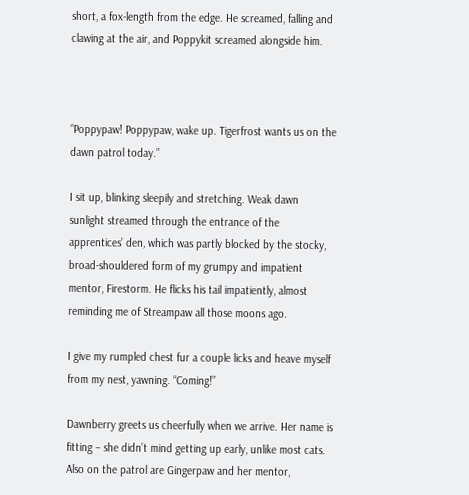short, a fox-length from the edge. He screamed, falling and clawing at the air, and Poppykit screamed alongside him.



“Poppypaw! Poppypaw, wake up. Tigerfrost wants us on the dawn patrol today.”

I sit up, blinking sleepily and stretching. Weak dawn sunlight streamed through the entrance of the apprentices’ den, which was partly blocked by the stocky, broad-shouldered form of my grumpy and impatient mentor, Firestorm. He flicks his tail impatiently, almost reminding me of Streampaw all those moons ago.

I give my rumpled chest fur a couple licks and heave myself from my nest, yawning. “Coming!”

Dawnberry greets us cheerfully when we arrive. Her name is fitting – she didn’t mind getting up early, unlike most cats. Also on the patrol are Gingerpaw and her mentor,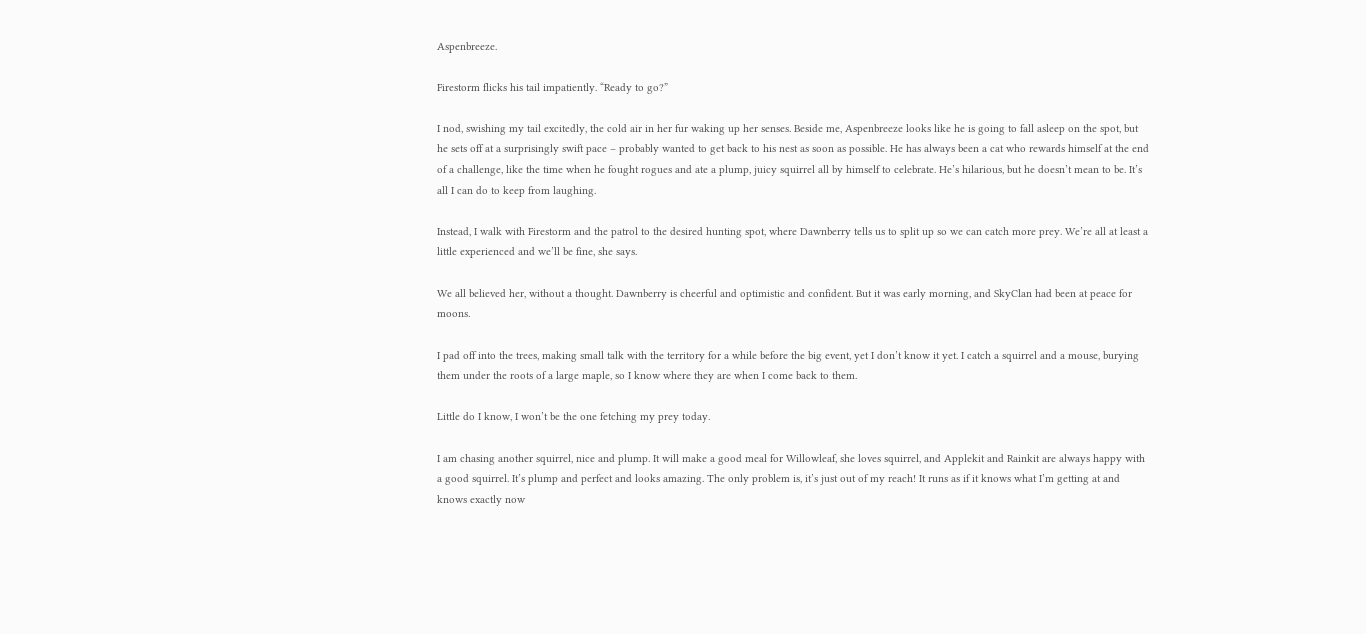Aspenbreeze.

Firestorm flicks his tail impatiently. “Ready to go?”

I nod, swishing my tail excitedly, the cold air in her fur waking up her senses. Beside me, Aspenbreeze looks like he is going to fall asleep on the spot, but he sets off at a surprisingly swift pace – probably wanted to get back to his nest as soon as possible. He has always been a cat who rewards himself at the end of a challenge, like the time when he fought rogues and ate a plump, juicy squirrel all by himself to celebrate. He’s hilarious, but he doesn’t mean to be. It’s all I can do to keep from laughing.

Instead, I walk with Firestorm and the patrol to the desired hunting spot, where Dawnberry tells us to split up so we can catch more prey. We’re all at least a little experienced and we’ll be fine, she says.

We all believed her, without a thought. Dawnberry is cheerful and optimistic and confident. But it was early morning, and SkyClan had been at peace for moons.

I pad off into the trees, making small talk with the territory for a while before the big event, yet I don’t know it yet. I catch a squirrel and a mouse, burying them under the roots of a large maple, so I know where they are when I come back to them.

Little do I know, I won’t be the one fetching my prey today.

I am chasing another squirrel, nice and plump. It will make a good meal for Willowleaf, she loves squirrel, and Applekit and Rainkit are always happy with a good squirrel. It’s plump and perfect and looks amazing. The only problem is, it’s just out of my reach! It runs as if it knows what I’m getting at and knows exactly now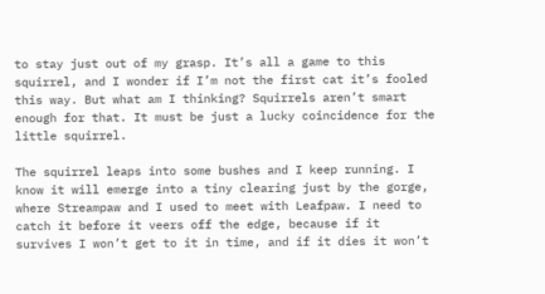to stay just out of my grasp. It’s all a game to this squirrel, and I wonder if I’m not the first cat it’s fooled this way. But what am I thinking? Squirrels aren’t smart enough for that. It must be just a lucky coincidence for the little squirrel.

The squirrel leaps into some bushes and I keep running. I know it will emerge into a tiny clearing just by the gorge, where Streampaw and I used to meet with Leafpaw. I need to catch it before it veers off the edge, because if it survives I won’t get to it in time, and if it dies it won’t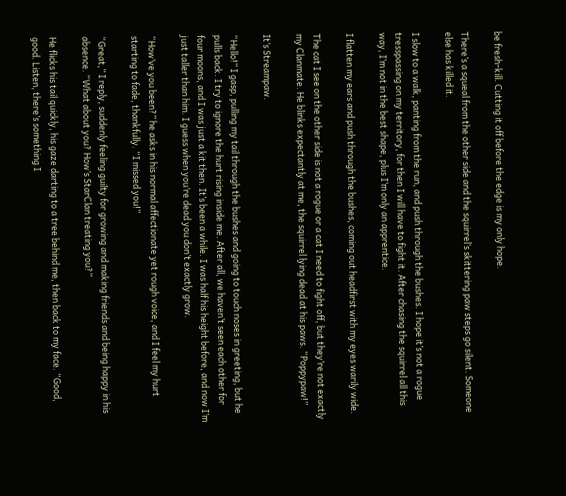be fresh-kill. Cutting it off before the edge is my only hope.

There’s a squeal from the other side and the squirrel’s skittering paw steps go silent. Someone else has killed it.

I slow to a walk, panting from the run, and push through the bushes. I hope it’s not a rogue tresspassing on my territory, for then I will have to fight it. After chasing the squirrel all this way, I’m not in the best shape, plus I’m only an apprentice.

I flatten my ears and push through the bushes, coming out headfirst with my eyes warily wide.

The cat I see on the other side is not a rogue or a cat I need to fight off, but they’re not exactly my Clanmate. He blinks expectantly at me, the squirrel lying dead at his paws. “Poppypaw!”

It’s Streampaw.

“Hello!” I gasp, pulling my tail through the bushes and going to touch noses in greeting, but he pulls back. I try to ignore the hurt rising inside me. After all, we haven’t seen each other for four moons, and I was just a kit then. It’s been a while. I was half his height before, and now I’m just taller than him. I guess when you’re dead you don’t exactly grow.

“How’ve you been?” he asks in his normal affectionate yet rough voice, and I feel my hurt starting to fade, thankfully. “I missed you!”

“Great,” I reply, suddenly feeling guilty for growing and making friends and being happy in his absence. “What about you? How’s StarClan treating you?”

He flicks his tail quickly, his gaze darting to a tree behind me, then back to my face. “Good, good. Listen, there’s something I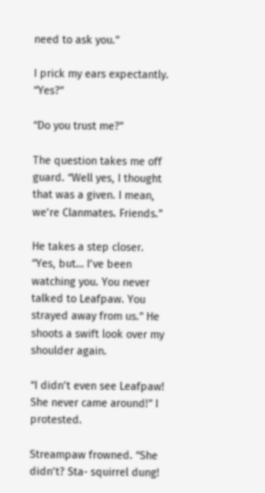need to ask you.”

I prick my ears expectantly. “Yes?”

“Do you trust me?”

The question takes me off guard. “Well yes, I thought that was a given. I mean, we’re Clanmates. Friends.”

He takes a step closer. “Yes, but… I’ve been watching you. You never talked to Leafpaw. You strayed away from us.” He shoots a swift look over my shoulder again.

“I didn’t even see Leafpaw! She never came around!” I protested.

Streampaw frowned. “She didn’t? Sta- squirrel dung!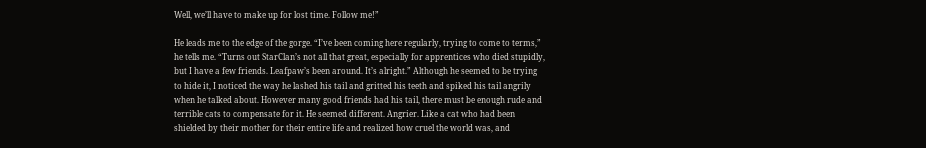Well, we’ll have to make up for lost time. Follow me!”

He leads me to the edge of the gorge. “I’ve been coming here regularly, trying to come to terms,” he tells me. “Turns out StarClan’s not all that great, especially for apprentices who died stupidly, but I have a few friends. Leafpaw’s been around. It’s alright.” Although he seemed to be trying to hide it, I noticed the way he lashed his tail and gritted his teeth and spiked his tail angrily when he talked about. However many good friends had his tail, there must be enough rude and terrible cats to compensate for it. He seemed different. Angrier. Like a cat who had been shielded by their mother for their entire life and realized how cruel the world was, and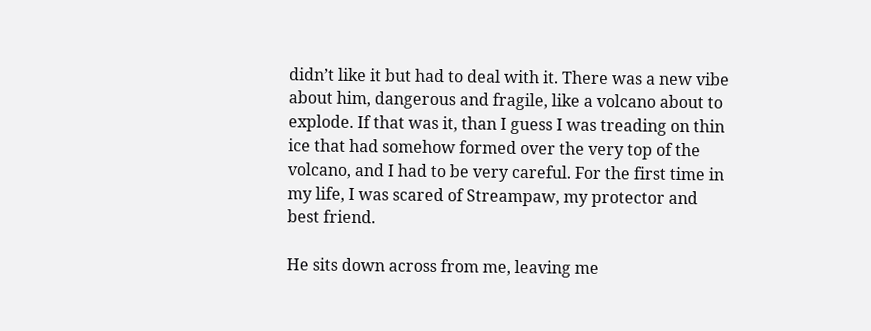didn’t like it but had to deal with it. There was a new vibe about him, dangerous and fragile, like a volcano about to explode. If that was it, than I guess I was treading on thin ice that had somehow formed over the very top of the volcano, and I had to be very careful. For the first time in my life, I was scared of Streampaw, my protector and best friend.

He sits down across from me, leaving me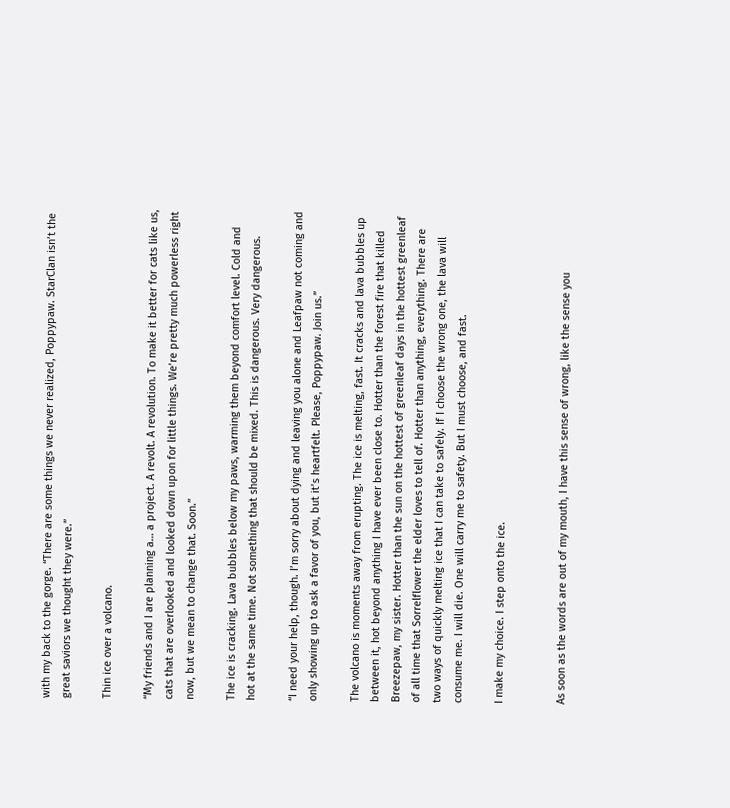with my back to the gorge. “There are some things we never realized, Poppypaw. StarClan isn’t the great saviors we thought they were.”

Thin ice over a volcano.

“My friends and I are planning a… a project. A revolt. A revolution. To make it better for cats like us, cats that are overlooked and looked down upon for little things. We’re pretty much powerless right now, but we mean to change that. Soon.”

The ice is cracking. Lava bubbles below my paws, warming them beyond comfort level. Cold and hot at the same time. Not something that should be mixed. This is dangerous. Very dangerous.

“I need your help, though. I’m sorry about dying and leaving you alone and Leafpaw not coming and only showing up to ask a favor of you, but it’s heartfelt. Please, Poppypaw. Join us.”

The volcano is moments away from erupting. The ice is melting, fast. It cracks and lava bubbles up between it, hot beyond anything I have ever been close to. Hotter than the forest fire that killed Breezepaw, my sister. Hotter than the sun on the hottest of greenleaf days in the hottest greenleaf of all time that Sorrelflower the elder loves to tell of. Hotter than anything, everything. There are two ways of quickly melting ice that I can take to safely. If I choose the wrong one, the lava will consume me. I will die. One will carry me to safety. But I must choose, and fast.

I make my choice. I step onto the ice.


As soon as the words are out of my mouth, I have this sense of wrong, like the sense you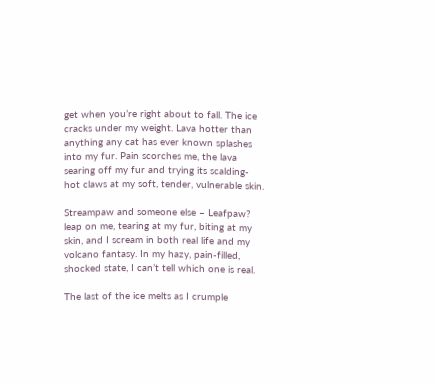get when you’re right about to fall. The ice cracks under my weight. Lava hotter than anything any cat has ever known splashes into my fur. Pain scorches me, the lava searing off my fur and trying its scalding-hot claws at my soft, tender, vulnerable skin.

Streampaw and someone else – Leafpaw? leap on me, tearing at my fur, biting at my skin, and I scream in both real life and my volcano fantasy. In my hazy, pain-filled, shocked state, I can’t tell which one is real.

The last of the ice melts as I crumple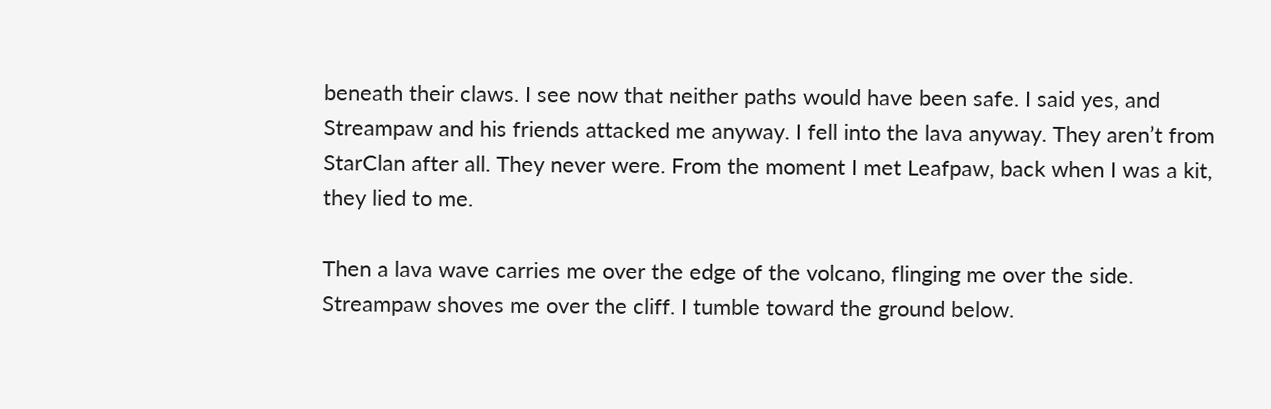beneath their claws. I see now that neither paths would have been safe. I said yes, and Streampaw and his friends attacked me anyway. I fell into the lava anyway. They aren’t from StarClan after all. They never were. From the moment I met Leafpaw, back when I was a kit, they lied to me.

Then a lava wave carries me over the edge of the volcano, flinging me over the side. Streampaw shoves me over the cliff. I tumble toward the ground below.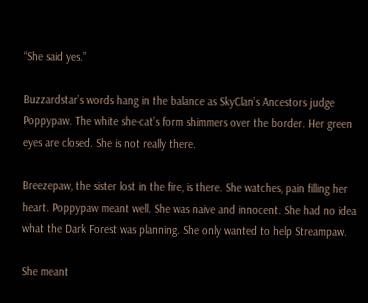“She said yes.”

Buzzardstar’s words hang in the balance as SkyClan’s Ancestors judge Poppypaw. The white she-cat’s form shimmers over the border. Her green eyes are closed. She is not really there.

Breezepaw, the sister lost in the fire, is there. She watches, pain filling her heart. Poppypaw meant well. She was naive and innocent. She had no idea what the Dark Forest was planning. She only wanted to help Streampaw.

She meant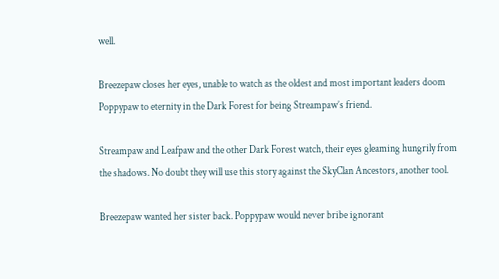well.

Breezepaw closes her eyes, unable to watch as the oldest and most important leaders doom Poppypaw to eternity in the Dark Forest for being Streampaw’s friend.

Streampaw and Leafpaw and the other Dark Forest watch, their eyes gleaming hungrily from the shadows. No doubt they will use this story against the SkyClan Ancestors, another tool.

Breezepaw wanted her sister back. Poppypaw would never bribe ignorant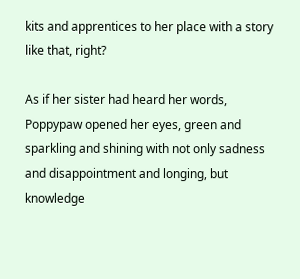kits and apprentices to her place with a story like that, right?

As if her sister had heard her words, Poppypaw opened her eyes, green and sparkling and shining with not only sadness and disappointment and longing, but knowledge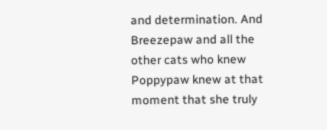and determination. And Breezepaw and all the other cats who knew Poppypaw knew at that moment that she truly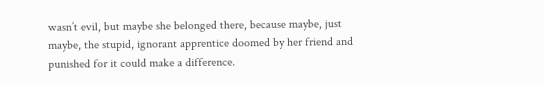wasn’t evil, but maybe she belonged there, because maybe, just maybe, the stupid, ignorant apprentice doomed by her friend and punished for it could make a difference.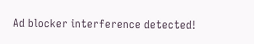Ad blocker interference detected!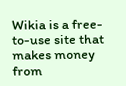Wikia is a free-to-use site that makes money from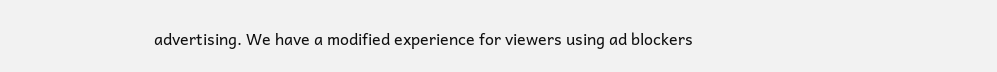advertising. We have a modified experience for viewers using ad blockers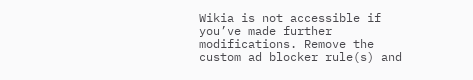Wikia is not accessible if you’ve made further modifications. Remove the custom ad blocker rule(s) and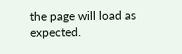the page will load as expected.